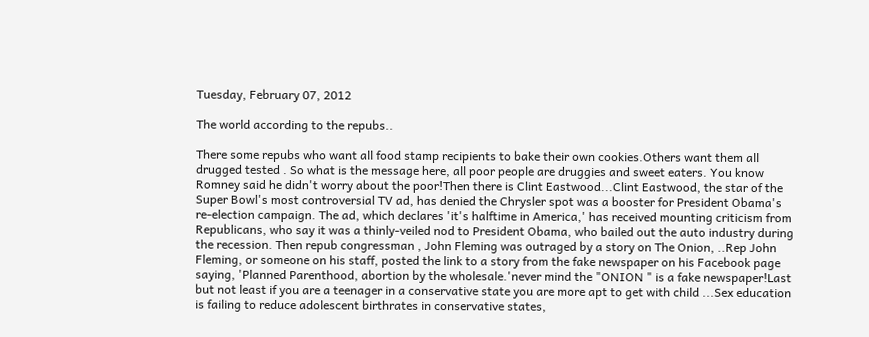Tuesday, February 07, 2012

The world according to the repubs..

There some repubs who want all food stamp recipients to bake their own cookies.Others want them all drugged tested . So what is the message here, all poor people are druggies and sweet eaters. You know Romney said he didn't worry about the poor!Then there is Clint Eastwood...Clint Eastwood, the star of the Super Bowl's most controversial TV ad, has denied the Chrysler spot was a booster for President Obama's re-election campaign. The ad, which declares 'it's halftime in America,' has received mounting criticism from Republicans, who say it was a thinly-veiled nod to President Obama, who bailed out the auto industry during the recession. Then repub congressman , John Fleming was outraged by a story on The Onion, ..Rep John Fleming, or someone on his staff, posted the link to a story from the fake newspaper on his Facebook page saying, 'Planned Parenthood, abortion by the wholesale.'never mind the "ONION " is a fake newspaper!Last but not least if you are a teenager in a conservative state you are more apt to get with child ...Sex education is failing to reduce adolescent birthrates in conservative states,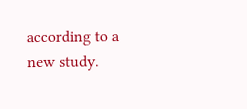according to a new study.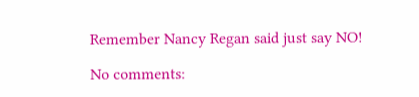Remember Nancy Regan said just say NO!

No comments: